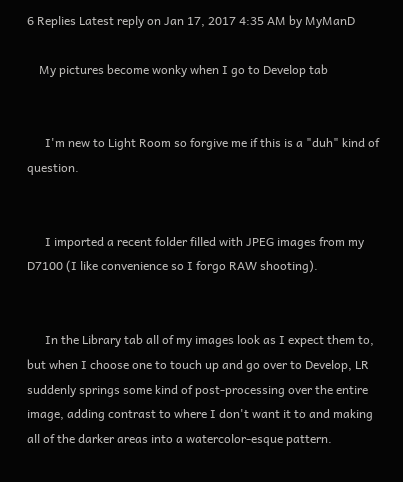6 Replies Latest reply on Jan 17, 2017 4:35 AM by MyManD

    My pictures become wonky when I go to Develop tab


      I'm new to Light Room so forgive me if this is a "duh" kind of question.


      I imported a recent folder filled with JPEG images from my D7100 (I like convenience so I forgo RAW shooting).


      In the Library tab all of my images look as I expect them to, but when I choose one to touch up and go over to Develop, LR suddenly springs some kind of post-processing over the entire image, adding contrast to where I don't want it to and making all of the darker areas into a watercolor-esque pattern.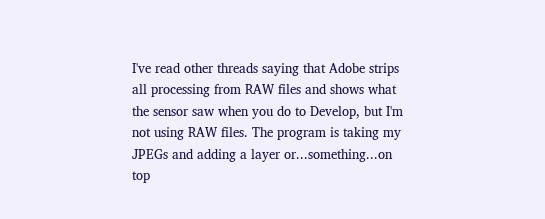I've read other threads saying that Adobe strips all processing from RAW files and shows what the sensor saw when you do to Develop, but I'm not using RAW files. The program is taking my JPEGs and adding a layer or...something...on top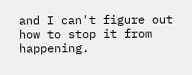and I can't figure out how to stop it from happening.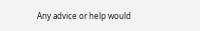Any advice or help would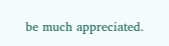be much appreciated.